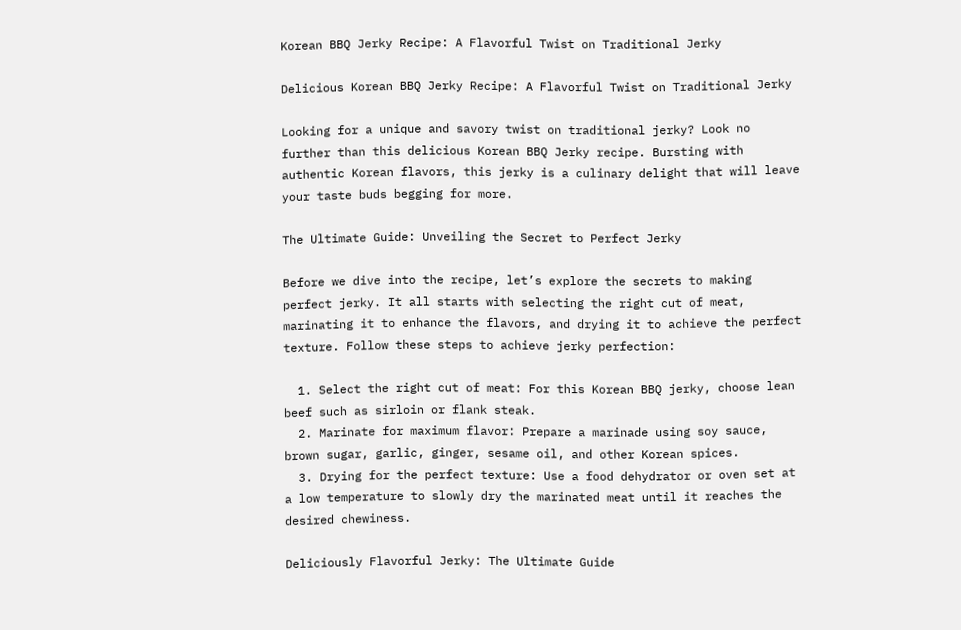Korean BBQ Jerky Recipe: A Flavorful Twist on Traditional Jerky

Delicious Korean BBQ Jerky Recipe: A Flavorful Twist on Traditional Jerky

Looking for a unique and savory twist on traditional jerky? Look no further than this delicious Korean BBQ Jerky recipe. Bursting with authentic Korean flavors, this jerky is a culinary delight that will leave your taste buds begging for more.

The Ultimate Guide: Unveiling the Secret to Perfect Jerky

Before we dive into the recipe, let’s explore the secrets to making perfect jerky. It all starts with selecting the right cut of meat, marinating it to enhance the flavors, and drying it to achieve the perfect texture. Follow these steps to achieve jerky perfection:

  1. Select the right cut of meat: For this Korean BBQ jerky, choose lean beef such as sirloin or flank steak.
  2. Marinate for maximum flavor: Prepare a marinade using soy sauce, brown sugar, garlic, ginger, sesame oil, and other Korean spices.
  3. Drying for the perfect texture: Use a food dehydrator or oven set at a low temperature to slowly dry the marinated meat until it reaches the desired chewiness.

Deliciously Flavorful Jerky: The Ultimate Guide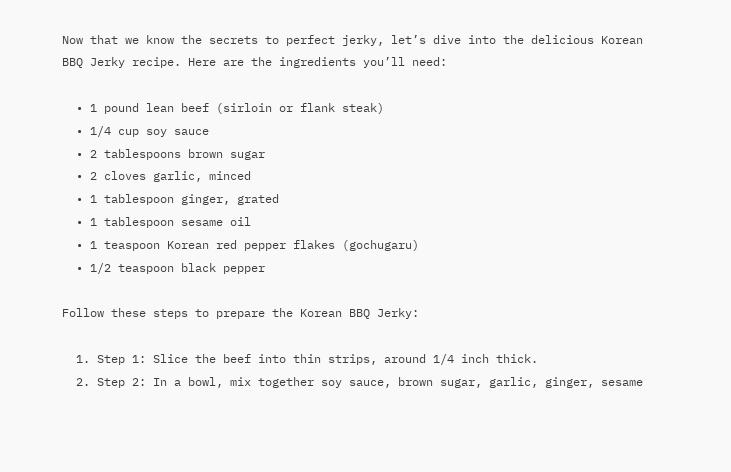Now that we know the secrets to perfect jerky, let’s dive into the delicious Korean BBQ Jerky recipe. Here are the ingredients you’ll need:

  • 1 pound lean beef (sirloin or flank steak)
  • 1/4 cup soy sauce
  • 2 tablespoons brown sugar
  • 2 cloves garlic, minced
  • 1 tablespoon ginger, grated
  • 1 tablespoon sesame oil
  • 1 teaspoon Korean red pepper flakes (gochugaru)
  • 1/2 teaspoon black pepper

Follow these steps to prepare the Korean BBQ Jerky:

  1. Step 1: Slice the beef into thin strips, around 1/4 inch thick.
  2. Step 2: In a bowl, mix together soy sauce, brown sugar, garlic, ginger, sesame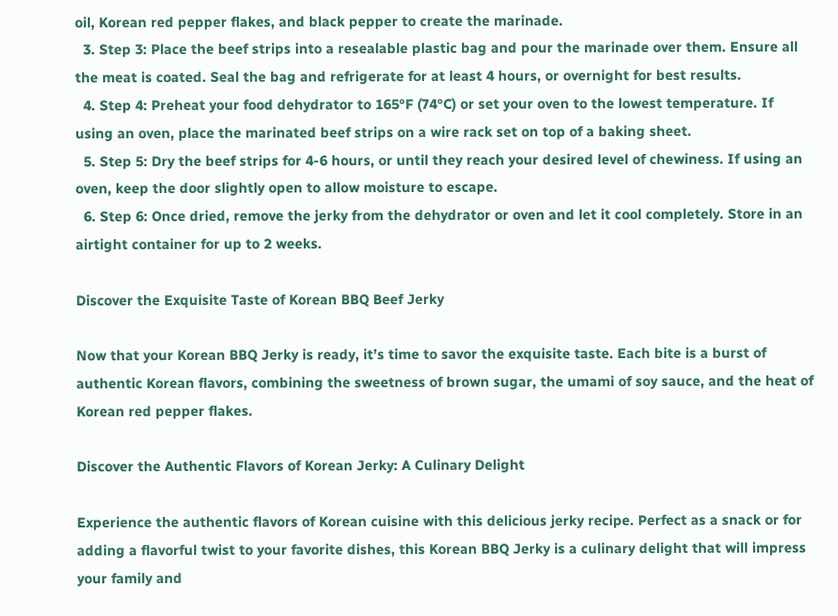oil, Korean red pepper flakes, and black pepper to create the marinade.
  3. Step 3: Place the beef strips into a resealable plastic bag and pour the marinade over them. Ensure all the meat is coated. Seal the bag and refrigerate for at least 4 hours, or overnight for best results.
  4. Step 4: Preheat your food dehydrator to 165°F (74°C) or set your oven to the lowest temperature. If using an oven, place the marinated beef strips on a wire rack set on top of a baking sheet.
  5. Step 5: Dry the beef strips for 4-6 hours, or until they reach your desired level of chewiness. If using an oven, keep the door slightly open to allow moisture to escape.
  6. Step 6: Once dried, remove the jerky from the dehydrator or oven and let it cool completely. Store in an airtight container for up to 2 weeks.

Discover the Exquisite Taste of Korean BBQ Beef Jerky

Now that your Korean BBQ Jerky is ready, it’s time to savor the exquisite taste. Each bite is a burst of authentic Korean flavors, combining the sweetness of brown sugar, the umami of soy sauce, and the heat of Korean red pepper flakes.

Discover the Authentic Flavors of Korean Jerky: A Culinary Delight

Experience the authentic flavors of Korean cuisine with this delicious jerky recipe. Perfect as a snack or for adding a flavorful twist to your favorite dishes, this Korean BBQ Jerky is a culinary delight that will impress your family and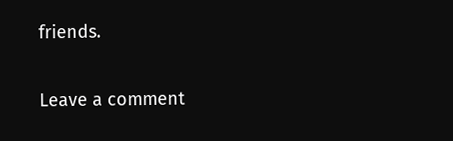friends.

Leave a comment